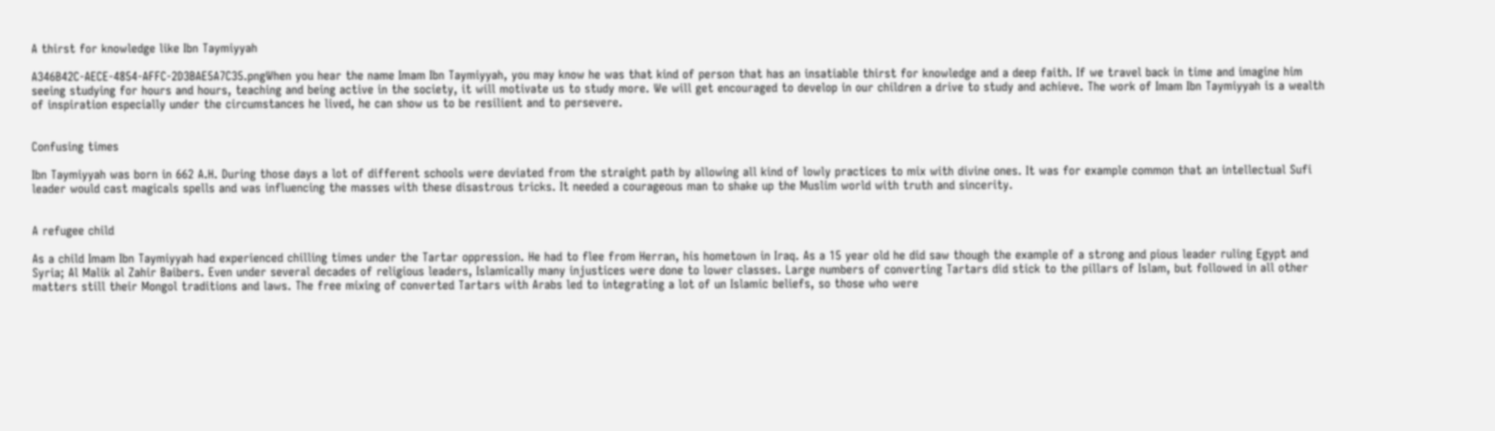A thirst for knowledge like Ibn Taymiyyah

A346B42C-AECE-4854-AFFC-2D3BAE5A7C35.pngWhen you hear the name Imam Ibn Taymiyyah, you may know he was that kind of person that has an insatiable thirst for knowledge and a deep faith. If we travel back in time and imagine him seeing studying for hours and hours, teaching and being active in the society, it will motivate us to study more. We will get encouraged to develop in our children a drive to study and achieve. The work of Imam Ibn Taymiyyah is a wealth of inspiration especially under the circumstances he lived, he can show us to be resilient and to persevere.


Confusing times

Ibn Taymiyyah was born in 662 A.H. During those days a lot of different schools were deviated from the straight path by allowing all kind of lowly practices to mix with divine ones. It was for example common that an intellectual Sufi leader would cast magicals spells and was influencing the masses with these disastrous tricks. It needed a courageous man to shake up the Muslim world with truth and sincerity.


A refugee child

As a child Imam Ibn Taymiyyah had experienced chilling times under the Tartar oppression. He had to flee from Herran, his hometown in Iraq. As a 15 year old he did saw though the example of a strong and pious leader ruling Egypt and Syria; Al Malik al Zahir Baibers. Even under several decades of religious leaders, Islamically many injustices were done to lower classes. Large numbers of converting Tartars did stick to the pillars of Islam, but followed in all other matters still their Mongol traditions and laws. The free mixing of converted Tartars with Arabs led to integrating a lot of un Islamic beliefs, so those who were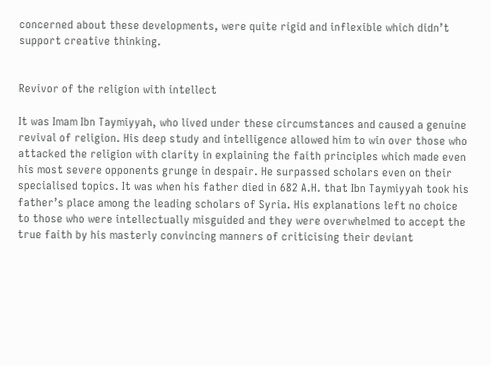concerned about these developments, were quite rigid and inflexible which didn’t support creative thinking.


Revivor of the religion with intellect

It was Imam Ibn Taymiyyah, who lived under these circumstances and caused a genuine revival of religion. His deep study and intelligence allowed him to win over those who attacked the religion with clarity in explaining the faith principles which made even his most severe opponents grunge in despair. He surpassed scholars even on their specialised topics. It was when his father died in 682 A.H. that Ibn Taymiyyah took his father’s place among the leading scholars of Syria. His explanations left no choice to those who were intellectually misguided and they were overwhelmed to accept the true faith by his masterly convincing manners of criticising their deviant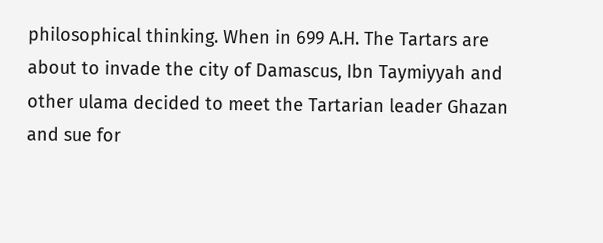philosophical thinking. When in 699 A.H. The Tartars are about to invade the city of Damascus, Ibn Taymiyyah and other ulama decided to meet the Tartarian leader Ghazan and sue for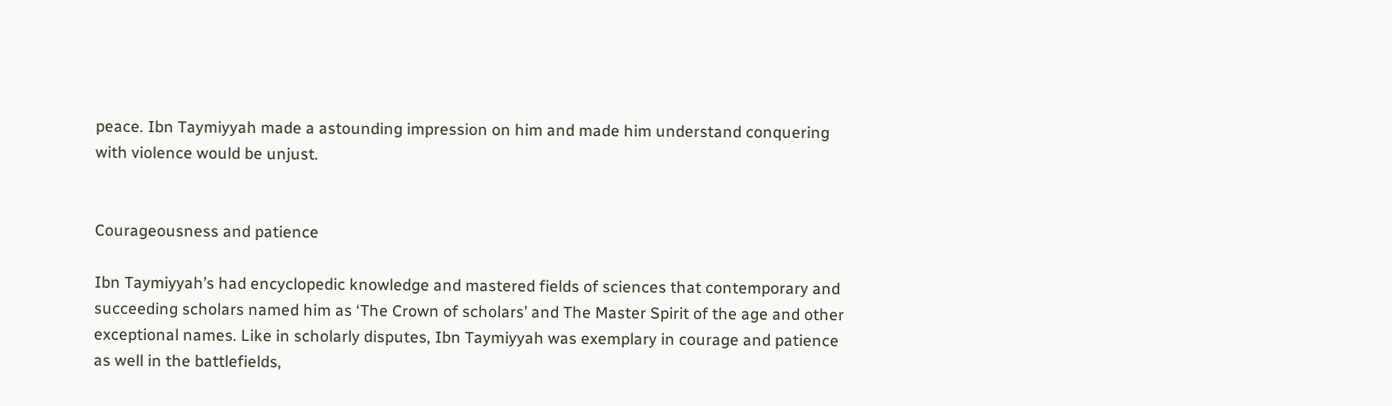peace. Ibn Taymiyyah made a astounding impression on him and made him understand conquering with violence would be unjust.


Courageousness and patience

Ibn Taymiyyah’s had encyclopedic knowledge and mastered fields of sciences that contemporary and succeeding scholars named him as ‘The Crown of scholars’ and The Master Spirit of the age and other exceptional names. Like in scholarly disputes, Ibn Taymiyyah was exemplary in courage and patience as well in the battlefields,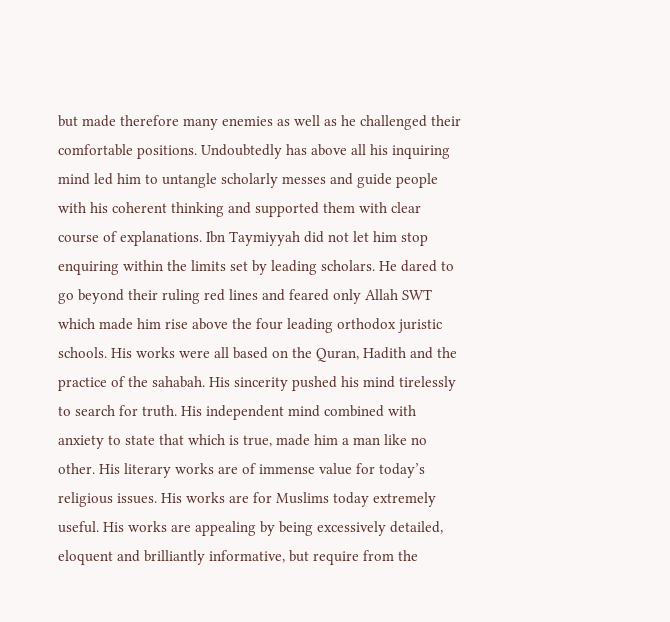but made therefore many enemies as well as he challenged their comfortable positions. Undoubtedly has above all his inquiring mind led him to untangle scholarly messes and guide people with his coherent thinking and supported them with clear course of explanations. Ibn Taymiyyah did not let him stop enquiring within the limits set by leading scholars. He dared to go beyond their ruling red lines and feared only Allah SWT which made him rise above the four leading orthodox juristic schools. His works were all based on the Quran, Hadith and the practice of the sahabah. His sincerity pushed his mind tirelessly to search for truth. His independent mind combined with anxiety to state that which is true, made him a man like no other. His literary works are of immense value for today’s religious issues. His works are for Muslims today extremely useful. His works are appealing by being excessively detailed, eloquent and brilliantly informative, but require from the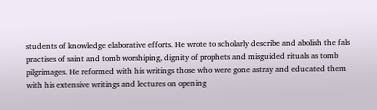students of knowledge elaborative efforts. He wrote to scholarly describe and abolish the fals practises of saint and tomb worshiping, dignity of prophets and misguided rituals as tomb pilgrimages. He reformed with his writings those who were gone astray and educated them with his extensive writings and lectures on opening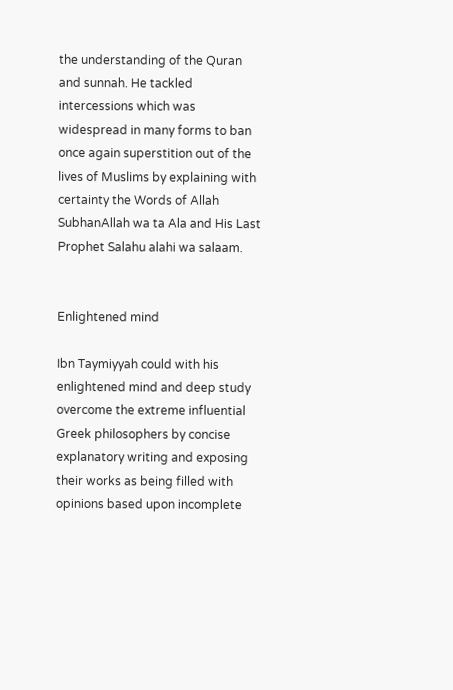the understanding of the Quran and sunnah. He tackled intercessions which was widespread in many forms to ban once again superstition out of the lives of Muslims by explaining with certainty the Words of Allah SubhanAllah wa ta Ala and His Last Prophet Salahu alahi wa salaam.


Enlightened mind

Ibn Taymiyyah could with his enlightened mind and deep study overcome the extreme influential Greek philosophers by concise explanatory writing and exposing their works as being filled with opinions based upon incomplete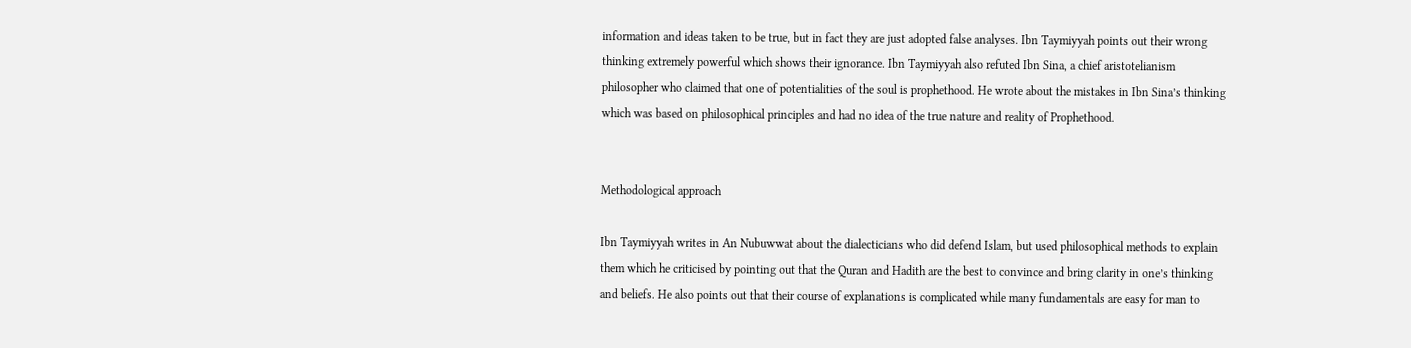information and ideas taken to be true, but in fact they are just adopted false analyses. Ibn Taymiyyah points out their wrong thinking extremely powerful which shows their ignorance. Ibn Taymiyyah also refuted Ibn Sina, a chief aristotelianism philosopher who claimed that one of potentialities of the soul is prophethood. He wrote about the mistakes in Ibn Sina’s thinking which was based on philosophical principles and had no idea of the true nature and reality of Prophethood.


Methodological approach

Ibn Taymiyyah writes in An Nubuwwat about the dialecticians who did defend Islam, but used philosophical methods to explain them which he criticised by pointing out that the Quran and Hadith are the best to convince and bring clarity in one’s thinking and beliefs. He also points out that their course of explanations is complicated while many fundamentals are easy for man to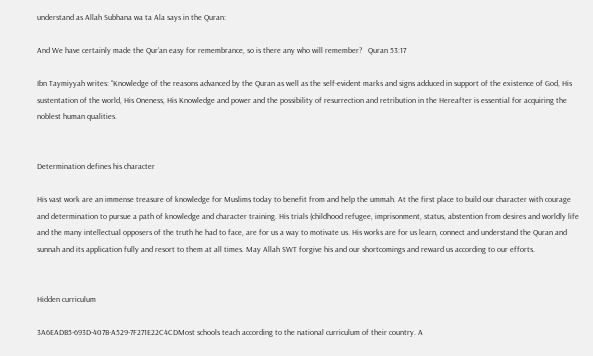understand as Allah Subhana wa ta Ala says in the Quran:

And We have certainly made the Qur’an easy for remembrance, so is there any who will remember?   Quran 53:17

Ibn Taymiyyah writes: “Knowledge of the reasons advanced by the Quran as well as the self-evident marks and signs adduced in support of the existence of God, His sustentation of the world, His Oneness, His Knowledge and power and the possibility of resurrection and retribution in the Hereafter is essential for acquiring the noblest human qualities.


Determination defines his character

His vast work are an immense treasure of knowledge for Muslims today to benefit from and help the ummah. At the first place to build our character with courage and determination to pursue a path of knowledge and character training. His trials (childhood refugee, imprisonment, status, abstention from desires and worldly life and the many intellectual opposers of the truth he had to face, are for us a way to motivate us. His works are for us learn, connect and understand the Quran and sunnah and its application fully and resort to them at all times. May Allah SWT forgive his and our shortcomings and reward us according to our efforts.


Hidden curriculum

3A6EADB5-693D-407B-A529-7F271E22C4CDMost schools teach according to the national curriculum of their country. A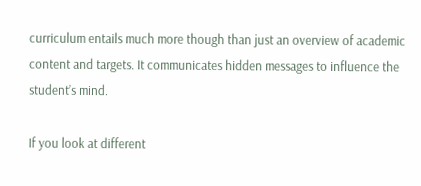curriculum entails much more though than just an overview of academic content and targets. It communicates hidden messages to influence the student’s mind.

If you look at different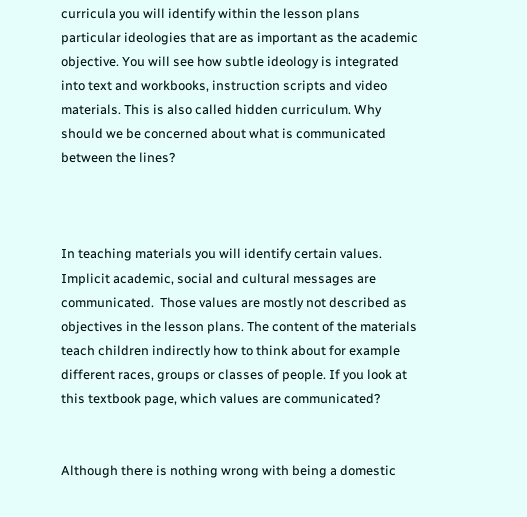curricula you will identify within the lesson plans  particular ideologies that are as important as the academic objective. You will see how subtle ideology is integrated into text and workbooks, instruction scripts and video materials. This is also called hidden curriculum. Why should we be concerned about what is communicated between the lines?



In teaching materials you will identify certain values. Implicit academic, social and cultural messages are communicated.  Those values are mostly not described as objectives in the lesson plans. The content of the materials teach children indirectly how to think about for example different races, groups or classes of people. If you look at this textbook page, which values are communicated?


Although there is nothing wrong with being a domestic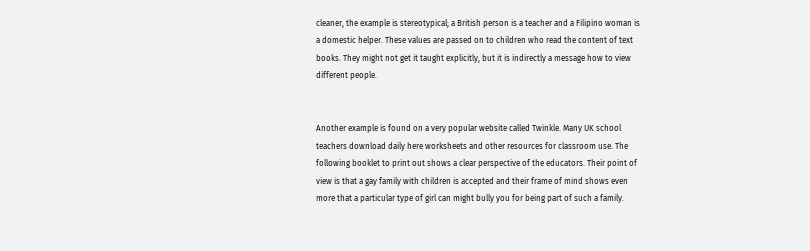cleaner, the example is stereotypical; a British person is a teacher and a Filipino woman is a domestic helper. These values are passed on to children who read the content of text books. They might not get it taught explicitly, but it is indirectly a message how to view different people.


Another example is found on a very popular website called Twinkle. Many UK school teachers download daily here worksheets and other resources for classroom use. The following booklet to print out shows a clear perspective of the educators. Their point of view is that a gay family with children is accepted and their frame of mind shows even more that a particular type of girl can might bully you for being part of such a family.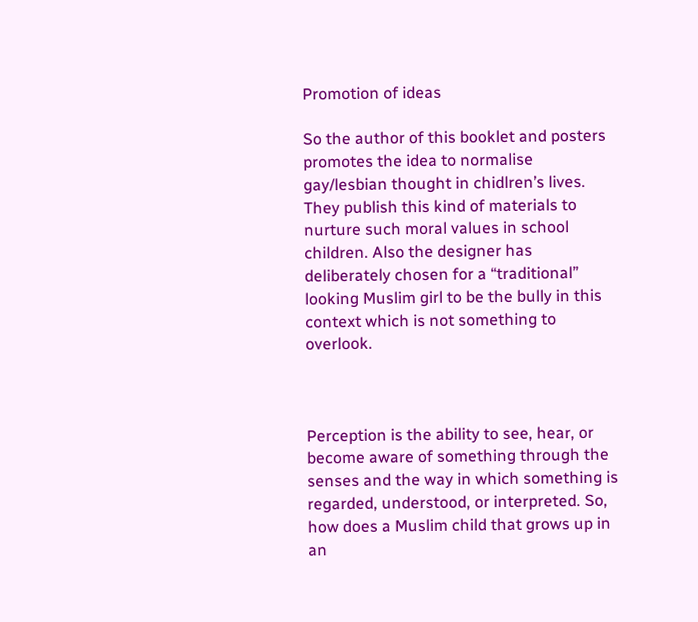Promotion of ideas

So the author of this booklet and posters promotes the idea to normalise gay/lesbian thought in chidlren’s lives. They publish this kind of materials to nurture such moral values in school children. Also the designer has deliberately chosen for a “traditional” looking Muslim girl to be the bully in this context which is not something to overlook.



Perception is the ability to see, hear, or become aware of something through the senses and the way in which something is regarded, understood, or interpreted. So, how does a Muslim child that grows up in an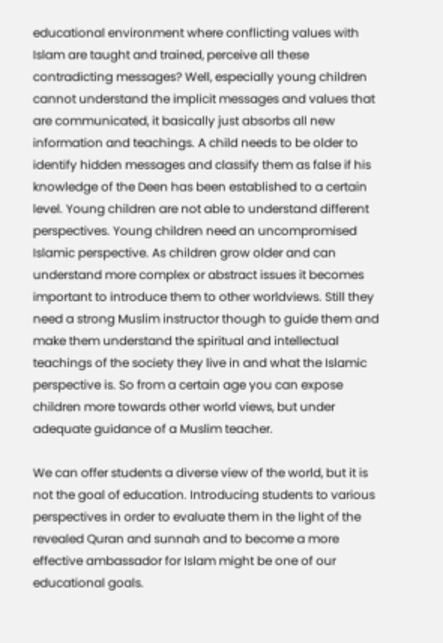educational environment where conflicting values with Islam are taught and trained, perceive all these contradicting messages? Well, especially young children cannot understand the implicit messages and values that are communicated, it basically just absorbs all new information and teachings. A child needs to be older to identify hidden messages and classify them as false if his knowledge of the Deen has been established to a certain level. Young children are not able to understand different perspectives. Young children need an uncompromised Islamic perspective. As children grow older and can understand more complex or abstract issues it becomes important to introduce them to other worldviews. Still they need a strong Muslim instructor though to guide them and make them understand the spiritual and intellectual teachings of the society they live in and what the Islamic perspective is. So from a certain age you can expose children more towards other world views, but under adequate guidance of a Muslim teacher.

We can offer students a diverse view of the world, but it is not the goal of education. Introducing students to various perspectives in order to evaluate them in the light of the revealed Quran and sunnah and to become a more effective ambassador for Islam might be one of our educational goals.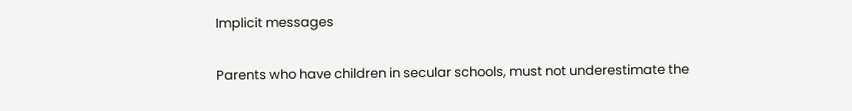Implicit messages

Parents who have children in secular schools, must not underestimate the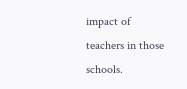impact of teachers in those schools.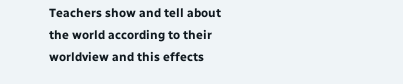Teachers show and tell about the world according to their worldview and this effects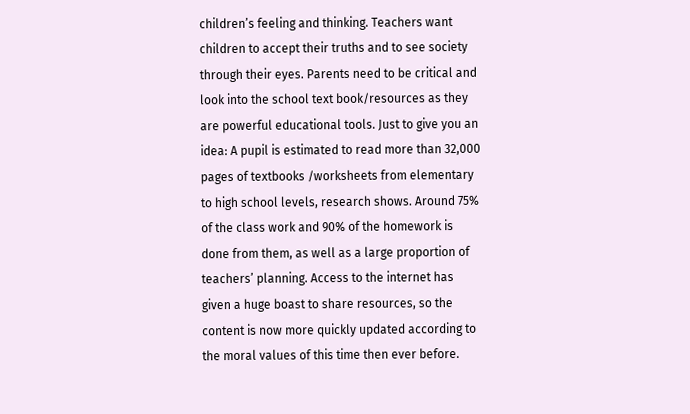children’s feeling and thinking. Teachers want children to accept their truths and to see society through their eyes. Parents need to be critical and look into the school text book/resources as they are powerful educational tools. Just to give you an idea: A pupil is estimated to read more than 32,000 pages of textbooks /worksheets from elementary to high school levels, research shows. Around 75% of the class work and 90% of the homework is done from them, as well as a large proportion of teachers’ planning. Access to the internet has given a huge boast to share resources, so the content is now more quickly updated according to the moral values of this time then ever before.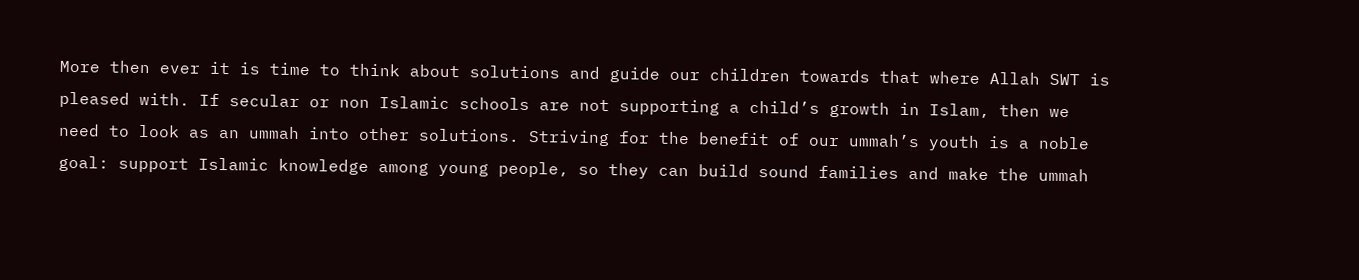More then ever it is time to think about solutions and guide our children towards that where Allah SWT is pleased with. If secular or non Islamic schools are not supporting a child’s growth in Islam, then we need to look as an ummah into other solutions. Striving for the benefit of our ummah’s youth is a noble goal: support Islamic knowledge among young people, so they can build sound families and make the ummah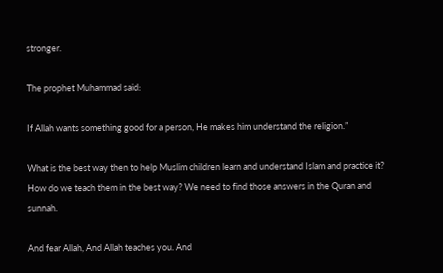stronger.

The prophet Muhammad said:

If Allah wants something good for a person, He makes him understand the religion.”

What is the best way then to help Muslim children learn and understand Islam and practice it? How do we teach them in the best way? We need to find those answers in the Quran and sunnah.

And fear Allah, And Allah teaches you. And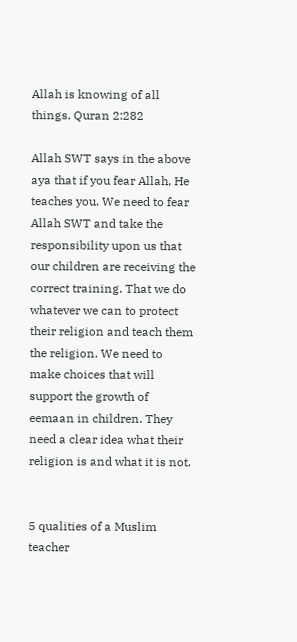Allah is knowing of all things. Quran 2:282

Allah SWT says in the above aya that if you fear Allah, He teaches you. We need to fear Allah SWT and take the responsibility upon us that our children are receiving the correct training. That we do whatever we can to protect their religion and teach them the religion. We need to make choices that will support the growth of eemaan in children. They need a clear idea what their religion is and what it is not.


5 qualities of a Muslim teacher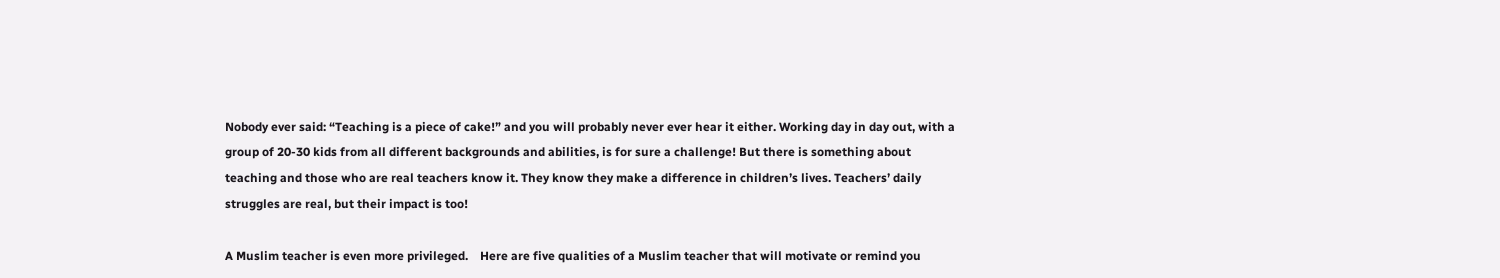Nobody ever said: “Teaching is a piece of cake!” and you will probably never ever hear it either. Working day in day out, with a group of 20-30 kids from all different backgrounds and abilities, is for sure a challenge! But there is something about teaching and those who are real teachers know it. They know they make a difference in children’s lives. Teachers’ daily struggles are real, but their impact is too!

A Muslim teacher is even more privileged.    Here are five qualities of a Muslim teacher that will motivate or remind you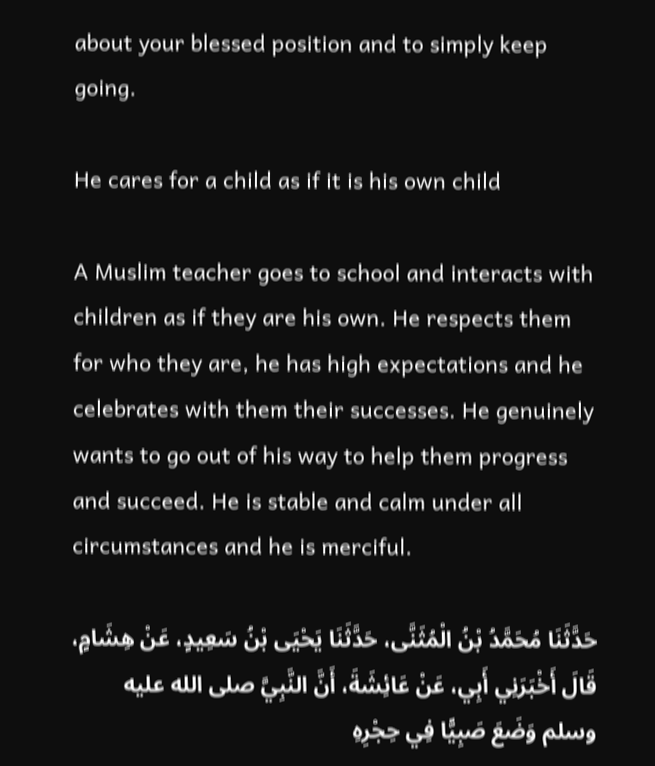about your blessed position and to simply keep going.

He cares for a child as if it is his own child

A Muslim teacher goes to school and interacts with children as if they are his own. He respects them for who they are, he has high expectations and he celebrates with them their successes. He genuinely wants to go out of his way to help them progress and succeed. He is stable and calm under all circumstances and he is merciful.

حَدَّثَنَا مُحَمَّدُ بْنُ الْمُثَنَّى، حَدَّثَنَا يَحْيَى بْنُ سَعِيدٍ، عَنْ هِشَامٍ، قَالَ أَخْبَرَنِي أَبِي، عَنْ عَائِشَةَ، أَنَّ النَّبِيَّ صلى الله عليه وسلم وَضَعَ صَبِيًّا فِي حِجْرِهِ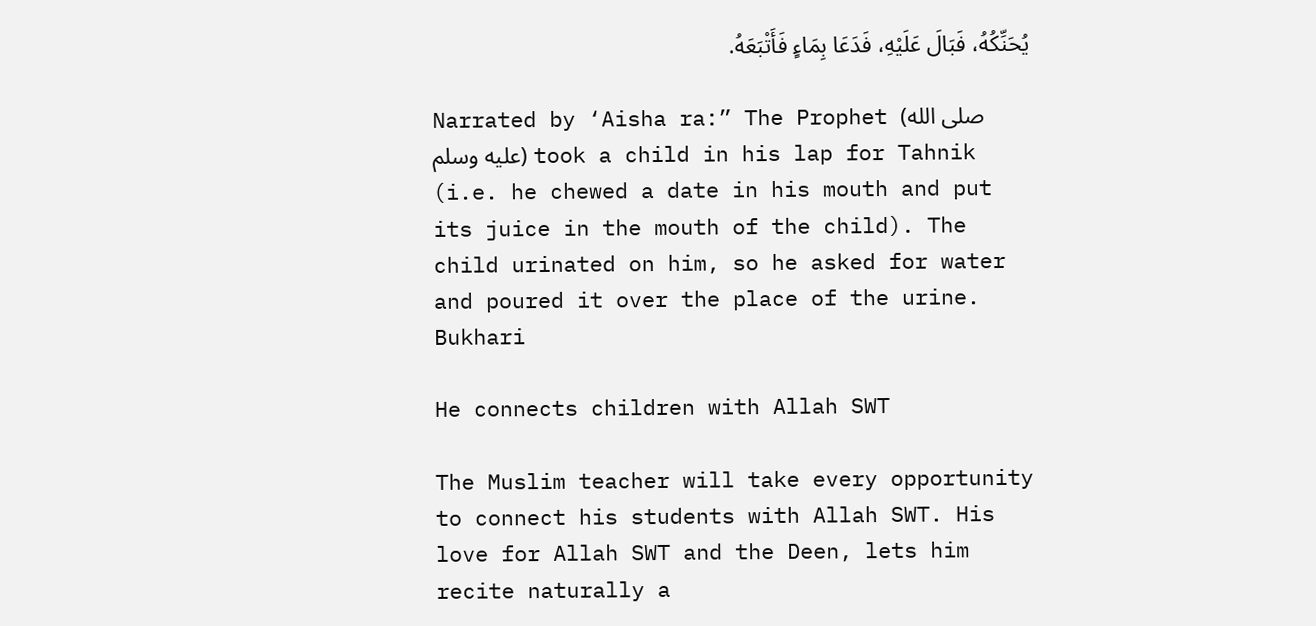يُحَنِّكُهُ، فَبَالَ عَلَيْهِ، فَدَعَا بِمَاءٍ فَأَتْبَعَهُ.

Narrated by ‘Aisha ra:” The Prophet (صلى الله عليه وسلم) took a child in his lap for Tahnik (i.e. he chewed a date in his mouth and put its juice in the mouth of the child). The child urinated on him, so he asked for water and poured it over the place of the urine. Bukhari

He connects children with Allah SWT

The Muslim teacher will take every opportunity to connect his students with Allah SWT. His love for Allah SWT and the Deen, lets him recite naturally a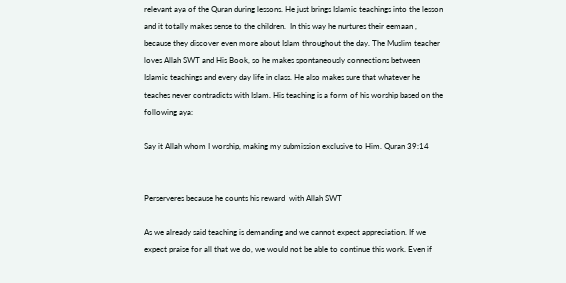relevant aya of the Quran during lessons. He just brings Islamic teachings into the lesson and it totally makes sense to the children.  In this way he nurtures their eemaan , because they discover even more about Islam throughout the day. The Muslim teacher loves Allah SWT and His Book, so he makes spontaneously connections between Islamic teachings and every day life in class. He also makes sure that whatever he teaches never contradicts with Islam. His teaching is a form of his worship based on the following aya:

Say it Allah whom I worship, making my submission exclusive to Him. Quran 39:14


Perserveres because he counts his reward  with Allah SWT

As we already said teaching is demanding and we cannot expect appreciation. If we expect praise for all that we do, we would not be able to continue this work. Even if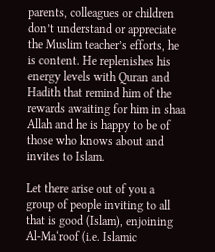parents, colleagues or children don’t understand or appreciate the Muslim teacher’s efforts, he is content. He replenishes his energy levels with Quran and Hadith that remind him of the rewards awaiting for him in shaa Allah and he is happy to be of those who knows about and invites to Islam.

Let there arise out of you a group of people inviting to all that is good (Islam), enjoining Al-Ma‘roof (i.e. Islamic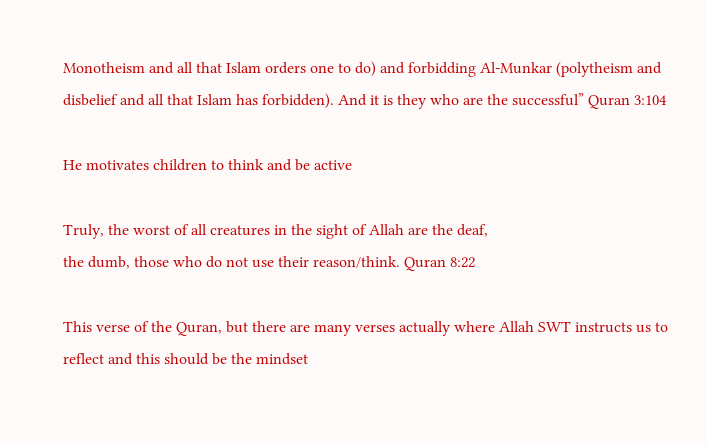Monotheism and all that Islam orders one to do) and forbidding Al-Munkar (polytheism and disbelief and all that Islam has forbidden). And it is they who are the successful” Quran 3:104

He motivates children to think and be active

Truly, the worst of all creatures in the sight of Allah are the deaf,
the dumb, those who do not use their reason/think. Quran 8:22

This verse of the Quran, but there are many verses actually where Allah SWT instructs us to reflect and this should be the mindset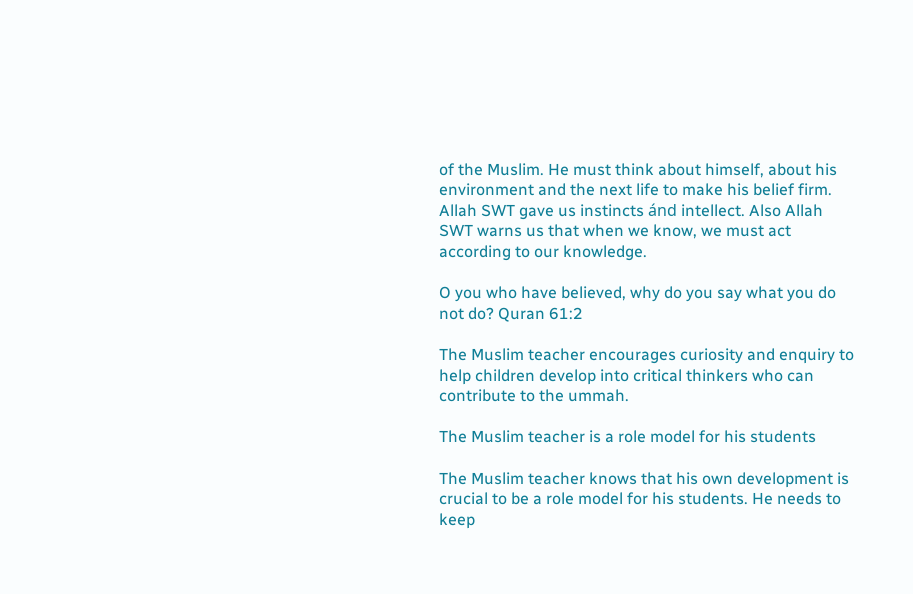of the Muslim. He must think about himself, about his environment and the next life to make his belief firm. Allah SWT gave us instincts ánd intellect. Also Allah SWT warns us that when we know, we must act according to our knowledge.

O you who have believed, why do you say what you do not do? Quran 61:2

The Muslim teacher encourages curiosity and enquiry to help children develop into critical thinkers who can contribute to the ummah.

The Muslim teacher is a role model for his students

The Muslim teacher knows that his own development is crucial to be a role model for his students. He needs to keep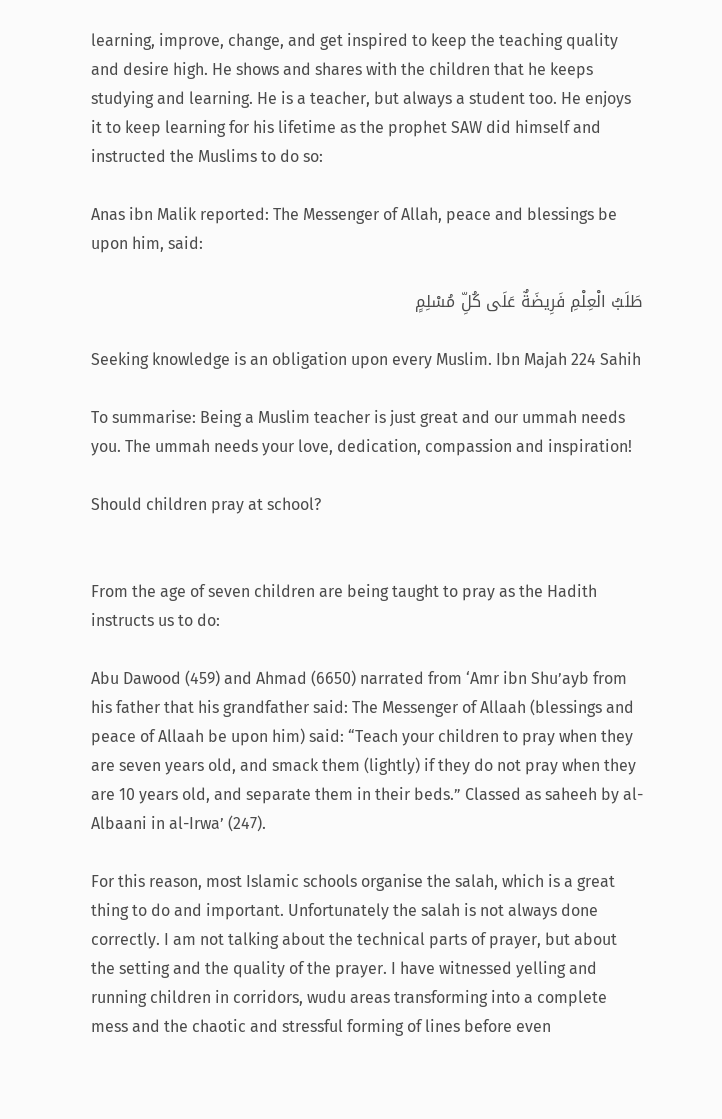learning, improve, change, and get inspired to keep the teaching quality and desire high. He shows and shares with the children that he keeps studying and learning. He is a teacher, but always a student too. He enjoys it to keep learning for his lifetime as the prophet SAW did himself and instructed the Muslims to do so:

Anas ibn Malik reported: The Messenger of Allah, peace and blessings be upon him, said:

طَلَبُ الْعِلْمِ فَرِيضَةٌ عَلَى كُلِّ مُسْلِمٍ

Seeking knowledge is an obligation upon every Muslim. Ibn Majah 224 Sahih

To summarise: Being a Muslim teacher is just great and our ummah needs you. The ummah needs your love, dedication, compassion and inspiration!

Should children pray at school?


From the age of seven children are being taught to pray as the Hadith instructs us to do:

Abu Dawood (459) and Ahmad (6650) narrated from ‘Amr ibn Shu’ayb from his father that his grandfather said: The Messenger of Allaah (blessings and peace of Allaah be upon him) said: “Teach your children to pray when they are seven years old, and smack them (lightly) if they do not pray when they are 10 years old, and separate them in their beds.” Classed as saheeh by al-Albaani in al-Irwa’ (247).

For this reason, most Islamic schools organise the salah, which is a great thing to do and important. Unfortunately the salah is not always done correctly. I am not talking about the technical parts of prayer, but about the setting and the quality of the prayer. I have witnessed yelling and running children in corridors, wudu areas transforming into a complete mess and the chaotic and stressful forming of lines before even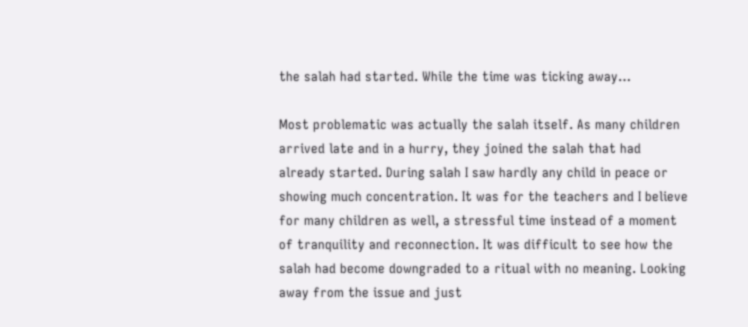the salah had started. While the time was ticking away…

Most problematic was actually the salah itself. As many children arrived late and in a hurry, they joined the salah that had already started. During salah I saw hardly any child in peace or showing much concentration. It was for the teachers and I believe for many children as well, a stressful time instead of a moment of tranquility and reconnection. It was difficult to see how the salah had become downgraded to a ritual with no meaning. Looking away from the issue and just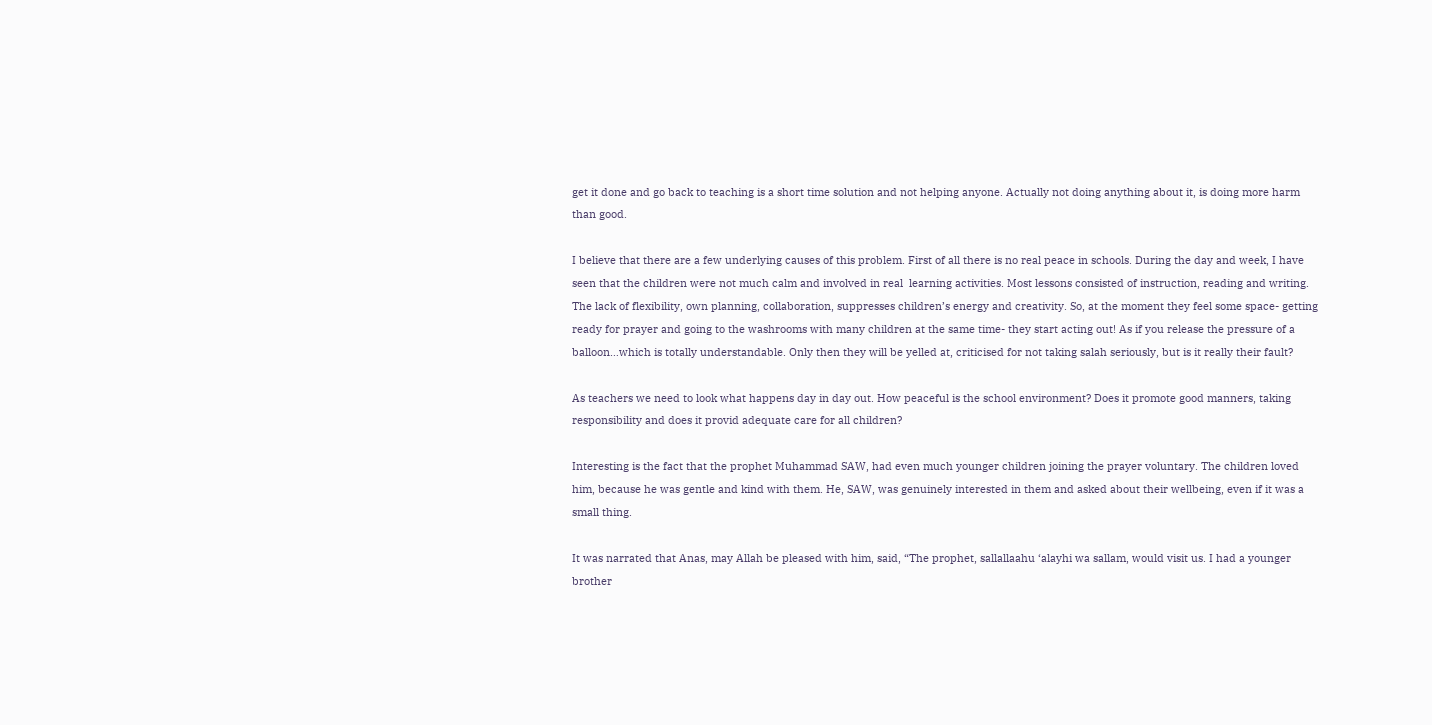get it done and go back to teaching is a short time solution and not helping anyone. Actually not doing anything about it, is doing more harm than good.

I believe that there are a few underlying causes of this problem. First of all there is no real peace in schools. During the day and week, I have seen that the children were not much calm and involved in real  learning activities. Most lessons consisted of instruction, reading and writing. The lack of flexibility, own planning, collaboration, suppresses children’s energy and creativity. So, at the moment they feel some space- getting ready for prayer and going to the washrooms with many children at the same time- they start acting out! As if you release the pressure of a balloon…which is totally understandable. Only then they will be yelled at, criticised for not taking salah seriously, but is it really their fault?

As teachers we need to look what happens day in day out. How peaceful is the school environment? Does it promote good manners, taking responsibility and does it provid adequate care for all children?

Interesting is the fact that the prophet Muhammad SAW, had even much younger children joining the prayer voluntary. The children loved him, because he was gentle and kind with them. He, SAW, was genuinely interested in them and asked about their wellbeing, even if it was a small thing.

It was narrated that Anas, may Allah be pleased with him, said, “The prophet, sallallaahu ‘alayhi wa sallam, would visit us. I had a younger brother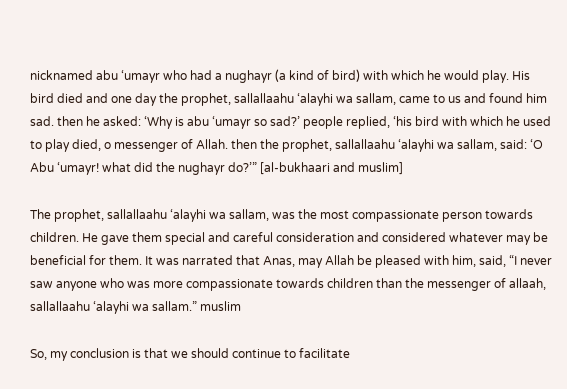nicknamed abu ‘umayr who had a nughayr (a kind of bird) with which he would play. His bird died and one day the prophet, sallallaahu ‘alayhi wa sallam, came to us and found him sad. then he asked: ‘Why is abu ‘umayr so sad?’ people replied, ‘his bird with which he used to play died, o messenger of Allah. then the prophet, sallallaahu ‘alayhi wa sallam, said: ‘O Abu ‘umayr! what did the nughayr do?’” [al-bukhaari and muslim]

The prophet, sallallaahu ‘alayhi wa sallam, was the most compassionate person towards children. He gave them special and careful consideration and considered whatever may be beneficial for them. It was narrated that Anas, may Allah be pleased with him, said, “I never saw anyone who was more compassionate towards children than the messenger of allaah, sallallaahu ‘alayhi wa sallam.” muslim

So, my conclusion is that we should continue to facilitate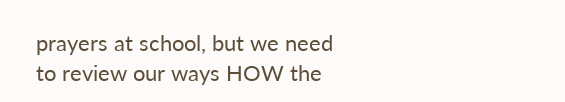prayers at school, but we need to review our ways HOW the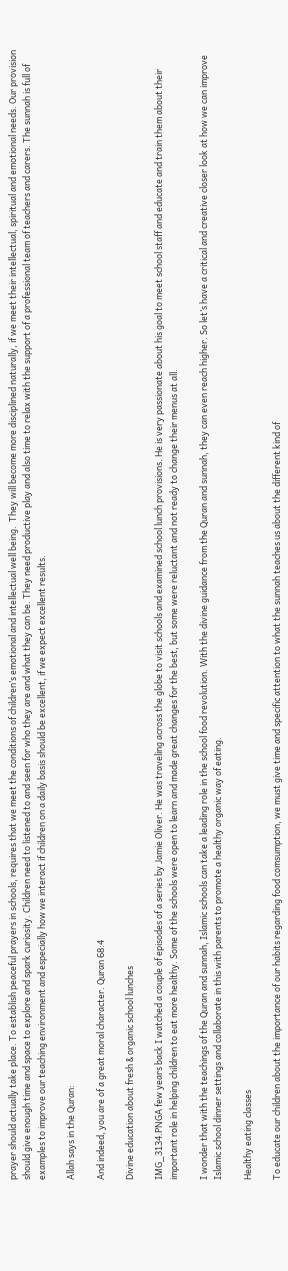prayer should actually take place. To establish peaceful prayers in schools, requires that we meet the conditions of children’s emotional and intellectual well being.  They will become more disciplined naturally, if we meet their intellectual, spiritual and emotional needs. Our provision should give enough time and space to explore and spark curiosity. Children need to listened to and seen for who they are and what they can be. They need productive play and also time to relax with the support of a professional team of teachers and carers. The sunnah is full of examples to improve our teaching environment and especially how we interact if children on a daily basis should be excellent, if we expect excellent results.

Allah says in the Quran:

And indeed, you are of a great moral character. Quran 68:4

Divine education about fresh & organic school lunches

IMG_3134.PNGA few years back I watched a couple of episodes of a series by Jamie Oliver. He was traveling across the globe to visit schools and examined school lunch provisions. He is very passionate about his goal to meet school staff and educate and train them about their important role in helping children to eat more healthy. Some of the schools were open to learn and made great changes for the best, but some were reluctant and not ready to change their menus at all.

I wonder that with the teachings of the Quran and sunnah, Islamic schools can take a leading role in the school food revolution. With the divine guidance from the Quran and sunnah, they can even reach higher. So let’s have a critical and creative closer look at how we can improve Islamic school dinner settings and collaborate in this with parents to promote a healthy organic way of eating.

Healthy eating classes

To educate our children about the importance of our habits regarding food comsumption, we must give time and specific attention to what the sunnah teaches us about the different kind of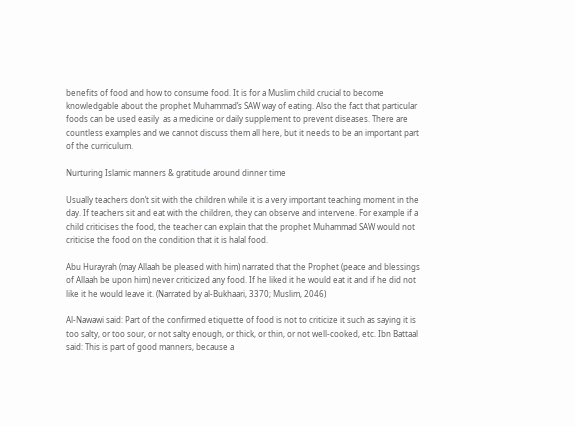benefits of food and how to consume food. It is for a Muslim child crucial to become knowledgable about the prophet Muhammad’s SAW way of eating. Also the fact that particular foods can be used easily  as a medicine or daily supplement to prevent diseases. There are countless examples and we cannot discuss them all here, but it needs to be an important part of the curriculum.

Nurturing Islamic manners & gratitude around dinner time

Usually teachers don’t sit with the children while it is a very important teaching moment in the day. If teachers sit and eat with the children, they can observe and intervene. For example if a child criticises the food, the teacher can explain that the prophet Muhammad SAW would not criticise the food on the condition that it is halal food.

Abu Hurayrah (may Allaah be pleased with him) narrated that the Prophet (peace and blessings of Allaah be upon him) never criticized any food. If he liked it he would eat it and if he did not like it he would leave it. (Narrated by al-Bukhaari, 3370; Muslim, 2046)

Al-Nawawi said: Part of the confirmed etiquette of food is not to criticize it such as saying it is too salty, or too sour, or not salty enough, or thick, or thin, or not well-cooked, etc. Ibn Battaal said: This is part of good manners, because a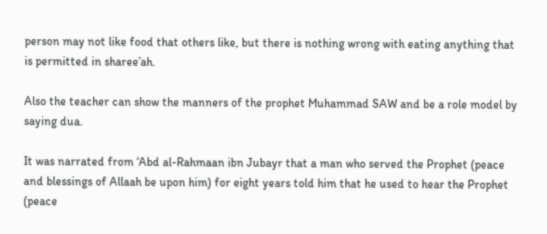person may not like food that others like, but there is nothing wrong with eating anything that is permitted in sharee’ah.

Also the teacher can show the manners of the prophet Muhammad SAW and be a role model by saying dua.

It was narrated from ‘Abd al-Rahmaan ibn Jubayr that a man who served the Prophet (peace and blessings of Allaah be upon him) for eight years told him that he used to hear the Prophet (peace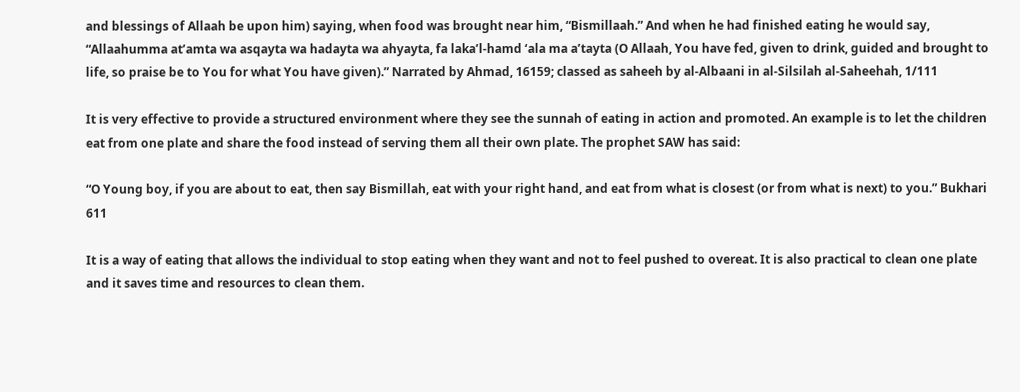and blessings of Allaah be upon him) saying, when food was brought near him, “Bismillaah.” And when he had finished eating he would say, “Allaahumma at’amta wa asqayta wa hadayta wa ahyayta, fa laka’l-hamd ‘ala ma a’tayta (O Allaah, You have fed, given to drink, guided and brought to life, so praise be to You for what You have given).” Narrated by Ahmad, 16159; classed as saheeh by al-Albaani in al-Silsilah al-Saheehah, 1/111

It is very effective to provide a structured environment where they see the sunnah of eating in action and promoted. An example is to let the children eat from one plate and share the food instead of serving them all their own plate. The prophet SAW has said:

“O Young boy, if you are about to eat, then say Bismillah, eat with your right hand, and eat from what is closest (or from what is next) to you.” Bukhari 611

It is a way of eating that allows the individual to stop eating when they want and not to feel pushed to overeat. It is also practical to clean one plate and it saves time and resources to clean them.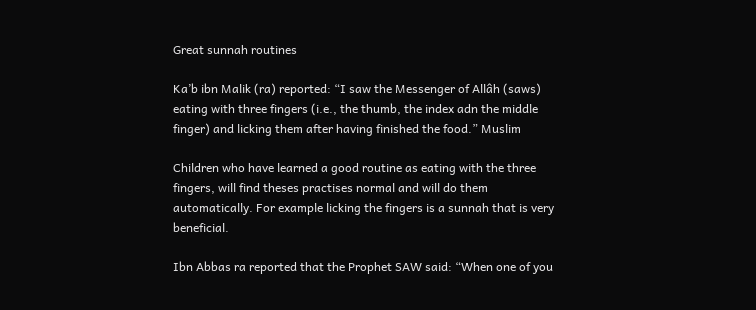Great sunnah routines

Ka’b ibn Malik (ra) reported: “I saw the Messenger of Allâh (saws) eating with three fingers (i.e., the thumb, the index adn the middle finger) and licking them after having finished the food.” Muslim

Children who have learned a good routine as eating with the three fingers, will find theses practises normal and will do them automatically. For example licking the fingers is a sunnah that is very beneficial.

Ibn Abbas ra reported that the Prophet SAW said: “When one of you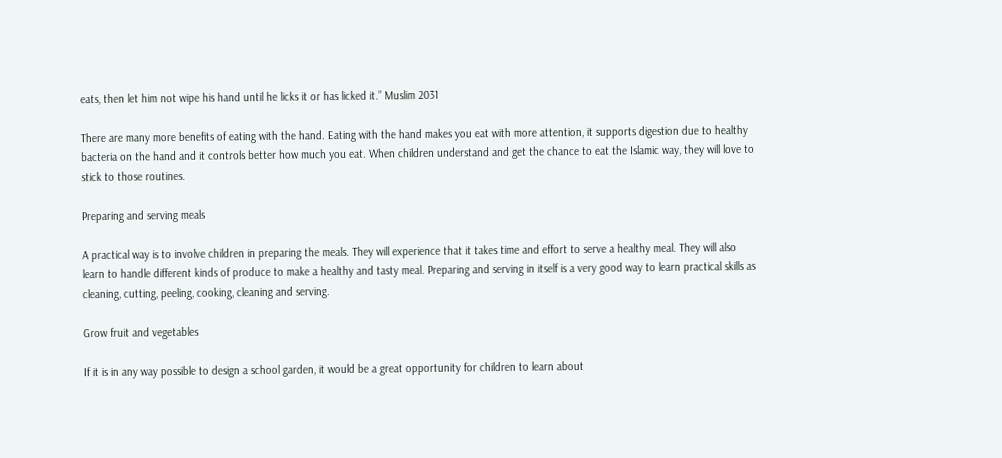eats, then let him not wipe his hand until he licks it or has licked it.” Muslim 2031

There are many more benefits of eating with the hand. Eating with the hand makes you eat with more attention, it supports digestion due to healthy bacteria on the hand and it controls better how much you eat. When children understand and get the chance to eat the Islamic way, they will love to stick to those routines.

Preparing and serving meals

A practical way is to involve children in preparing the meals. They will experience that it takes time and effort to serve a healthy meal. They will also learn to handle different kinds of produce to make a healthy and tasty meal. Preparing and serving in itself is a very good way to learn practical skills as cleaning, cutting, peeling, cooking, cleaning and serving.

Grow fruit and vegetables

If it is in any way possible to design a school garden, it would be a great opportunity for children to learn about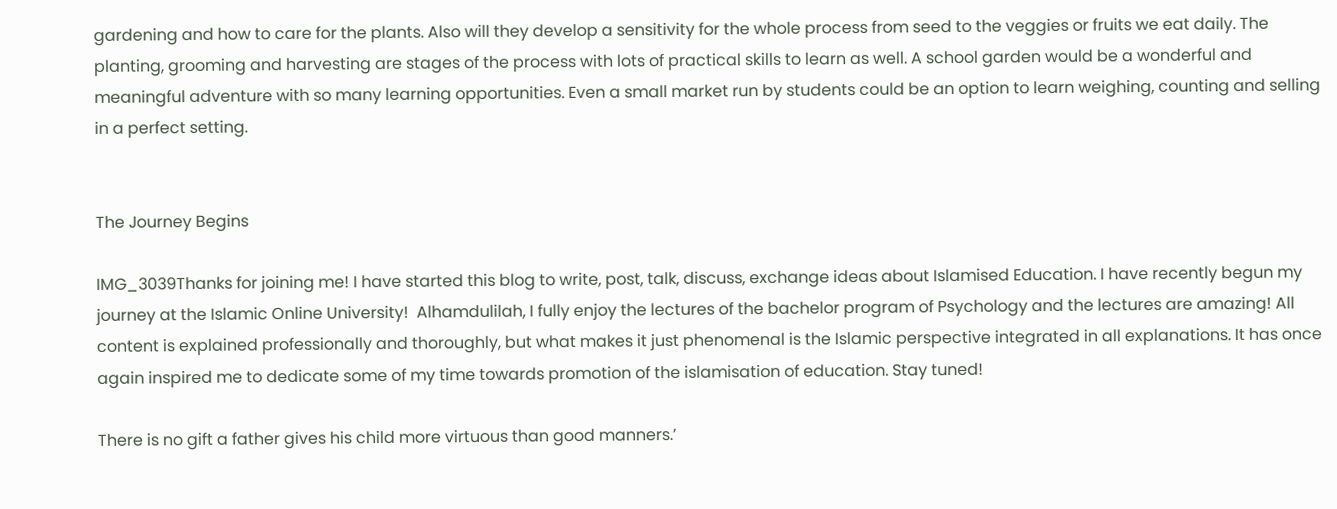gardening and how to care for the plants. Also will they develop a sensitivity for the whole process from seed to the veggies or fruits we eat daily. The planting, grooming and harvesting are stages of the process with lots of practical skills to learn as well. A school garden would be a wonderful and meaningful adventure with so many learning opportunities. Even a small market run by students could be an option to learn weighing, counting and selling in a perfect setting.


The Journey Begins

IMG_3039Thanks for joining me! I have started this blog to write, post, talk, discuss, exchange ideas about Islamised Education. I have recently begun my journey at the Islamic Online University!  Alhamdulilah, I fully enjoy the lectures of the bachelor program of Psychology and the lectures are amazing! All content is explained professionally and thoroughly, but what makes it just phenomenal is the Islamic perspective integrated in all explanations. It has once again inspired me to dedicate some of my time towards promotion of the islamisation of education. Stay tuned!

There is no gift a father gives his child more virtuous than good manners.’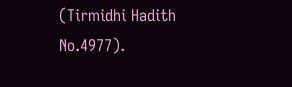(Tirmidhi Hadith No.4977).